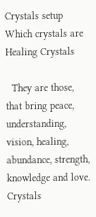Crystals setup Which crystals are Healing Crystals

  They are those, that bring peace, understanding, vision, healing, abundance, strength, knowledge and love. Crystals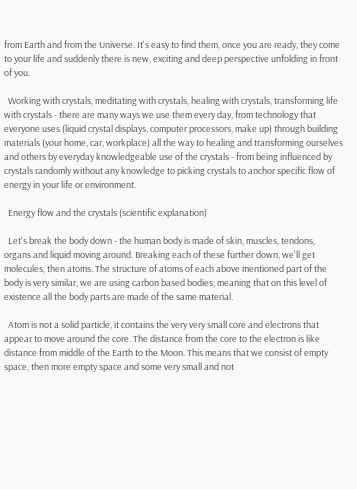from Earth and from the Universe. It's easy to find them, once you are ready, they come to your life and suddenly there is new, exciting and deep perspective unfolding in front of you.

  Working with crystals, meditating with crystals, healing with crystals, transforming life with crystals - there are many ways we use them every day, from technology that everyone uses (liquid crystal displays, computer processors, make up) through building materials (your home, car, workplace) all the way to healing and transforming ourselves and others by everyday knowledgeable use of the crystals - from being influenced by crystals randomly without any knowledge to picking crystals to anchor specific flow of energy in your life or environment.

  Energy flow and the crystals (scientific explanation)

  Let's break the body down - the human body is made of skin, muscles, tendons, organs and liquid moving around. Breaking each of these further down, we'll get molecules, then atoms. The structure of atoms of each above mentioned part of the body is very similar, we are using carbon based bodies; meaning that on this level of existence all the body parts are made of the same material.

  Atom is not a solid particle, it contains the very very small core and electrons that appear to move around the core. The distance from the core to the electron is like distance from middle of the Earth to the Moon. This means that we consist of empty space, then more empty space and some very small and not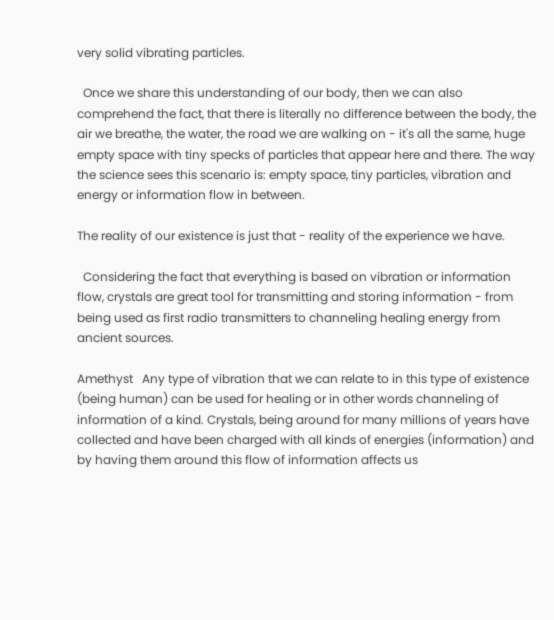very solid vibrating particles.

  Once we share this understanding of our body, then we can also comprehend the fact, that there is literally no difference between the body, the air we breathe, the water, the road we are walking on - it's all the same, huge empty space with tiny specks of particles that appear here and there. The way the science sees this scenario is: empty space, tiny particles, vibration and energy or information flow in between.

The reality of our existence is just that - reality of the experience we have.

  Considering the fact that everything is based on vibration or information flow, crystals are great tool for transmitting and storing information - from being used as first radio transmitters to channeling healing energy from ancient sources.

Amethyst   Any type of vibration that we can relate to in this type of existence (being human) can be used for healing or in other words channeling of information of a kind. Crystals, being around for many millions of years have collected and have been charged with all kinds of energies (information) and by having them around this flow of information affects us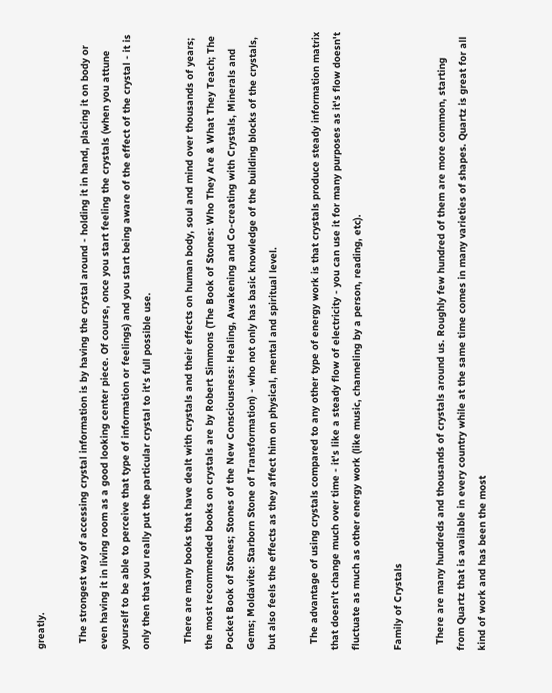greatly.

  The strongest way of accessing crystal information is by having the crystal around - holding it in hand, placing it on body or even having it in living room as a good looking center piece. Of course, once you start feeling the crystals (when you attune yourself to be able to perceive that type of information or feelings) and you start being aware of the effect of the crystal - it is only then that you really put the particular crystal to it's full possible use.

  There are many books that have dealt with crystals and their effects on human body, soul and mind over thousands of years; the most recommended books on crystals are by Robert Simmons (The Book of Stones: Who They Are & What They Teach; The Pocket Book of Stones; Stones of the New Consciousness: Healing, Awakening and Co-creating with Crystals, Minerals and Gems; Moldavite: Starborn Stone of Transformation) - who not only has basic knowledge of the building blocks of the crystals, but also feels the effects as they affect him on physical, mental and spiritual level.

  The advantage of using crystals compared to any other type of energy work is that crystals produce steady information matrix that doesn't change much over time - it's like a steady flow of electricity - you can use it for many purposes as it's flow doesn't fluctuate as much as other energy work (like music, channeling by a person, reading, etc).

Family of Crystals

  There are many hundreds and thousands of crystals around us. Roughly few hundred of them are more common, starting from Quartz that is available in every country while at the same time comes in many varieties of shapes. Quartz is great for all kind of work and has been the most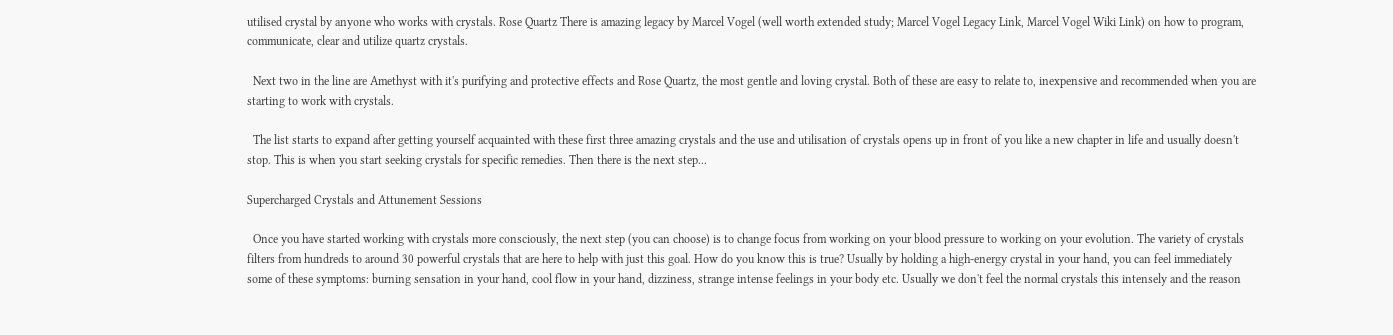utilised crystal by anyone who works with crystals. Rose Quartz There is amazing legacy by Marcel Vogel (well worth extended study; Marcel Vogel Legacy Link, Marcel Vogel Wiki Link) on how to program, communicate, clear and utilize quartz crystals.

  Next two in the line are Amethyst with it's purifying and protective effects and Rose Quartz, the most gentle and loving crystal. Both of these are easy to relate to, inexpensive and recommended when you are starting to work with crystals.

  The list starts to expand after getting yourself acquainted with these first three amazing crystals and the use and utilisation of crystals opens up in front of you like a new chapter in life and usually doesn't stop. This is when you start seeking crystals for specific remedies. Then there is the next step...

Supercharged Crystals and Attunement Sessions

  Once you have started working with crystals more consciously, the next step (you can choose) is to change focus from working on your blood pressure to working on your evolution. The variety of crystals filters from hundreds to around 30 powerful crystals that are here to help with just this goal. How do you know this is true? Usually by holding a high-energy crystal in your hand, you can feel immediately some of these symptoms: burning sensation in your hand, cool flow in your hand, dizziness, strange intense feelings in your body etc. Usually we don't feel the normal crystals this intensely and the reason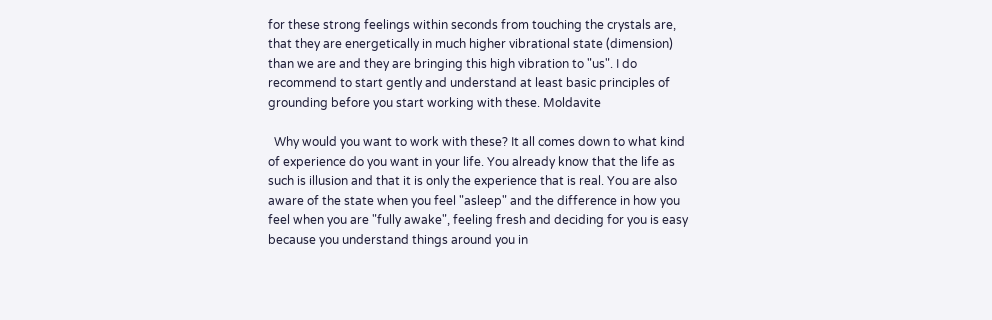for these strong feelings within seconds from touching the crystals are, that they are energetically in much higher vibrational state (dimension) than we are and they are bringing this high vibration to "us". I do recommend to start gently and understand at least basic principles of grounding before you start working with these. Moldavite

  Why would you want to work with these? It all comes down to what kind of experience do you want in your life. You already know that the life as such is illusion and that it is only the experience that is real. You are also aware of the state when you feel "asleep" and the difference in how you feel when you are "fully awake", feeling fresh and deciding for you is easy because you understand things around you in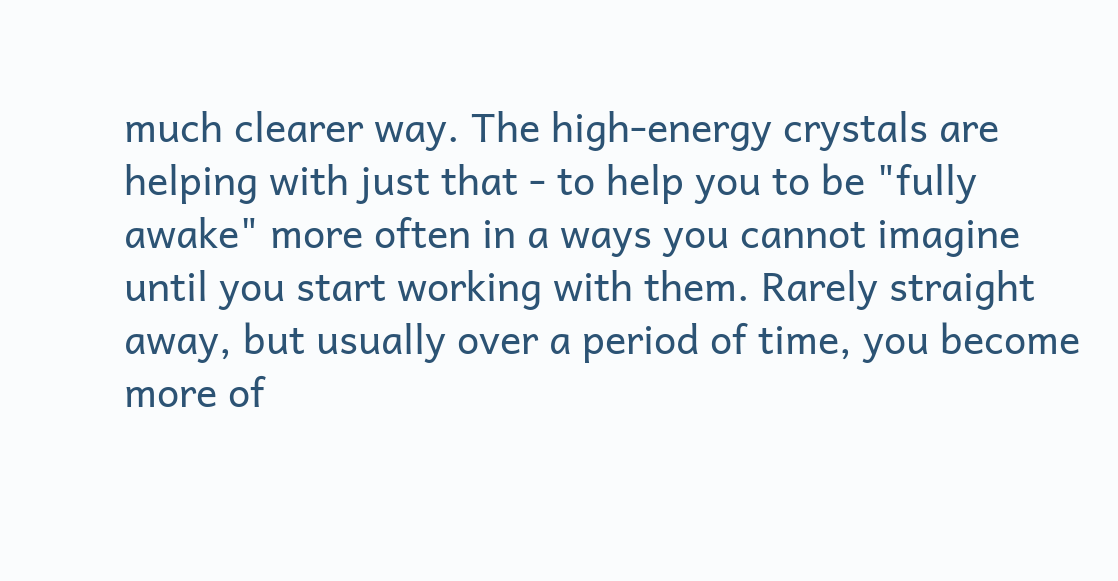much clearer way. The high-energy crystals are helping with just that - to help you to be "fully awake" more often in a ways you cannot imagine until you start working with them. Rarely straight away, but usually over a period of time, you become more of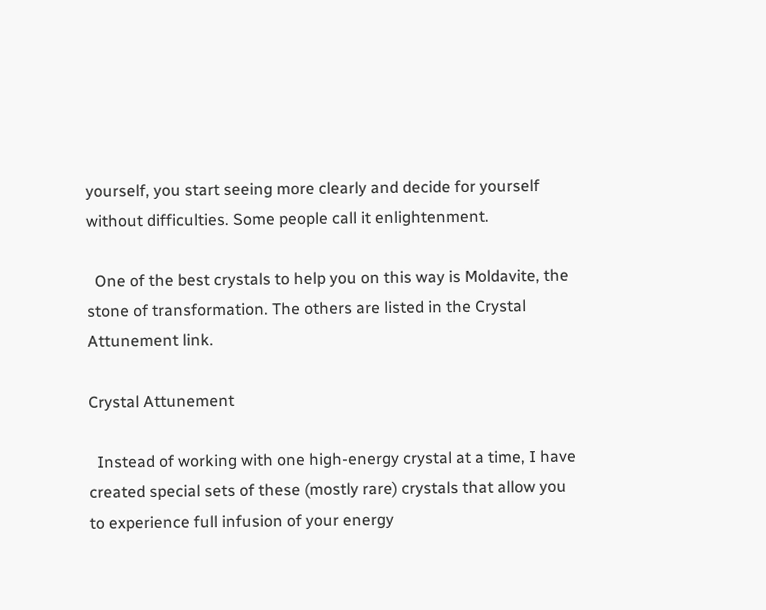yourself, you start seeing more clearly and decide for yourself without difficulties. Some people call it enlightenment.

  One of the best crystals to help you on this way is Moldavite, the stone of transformation. The others are listed in the Crystal Attunement link.

Crystal Attunement

  Instead of working with one high-energy crystal at a time, I have created special sets of these (mostly rare) crystals that allow you to experience full infusion of your energy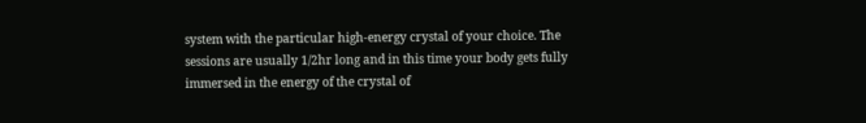system with the particular high-energy crystal of your choice. The sessions are usually 1/2hr long and in this time your body gets fully immersed in the energy of the crystal of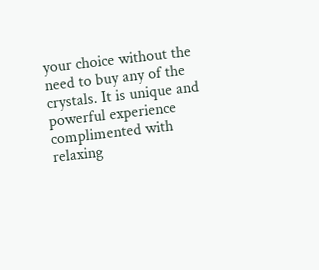your choice without the need to buy any of the crystals. It is unique and powerful experience complimented with relaxing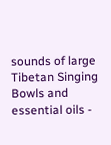sounds of large Tibetan Singing Bowls and essential oils -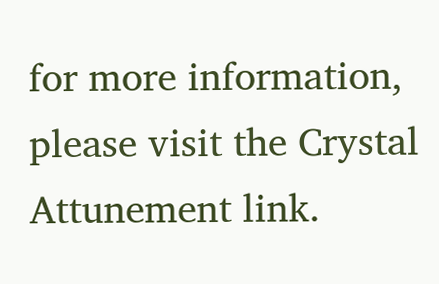for more information, please visit the Crystal Attunement link.